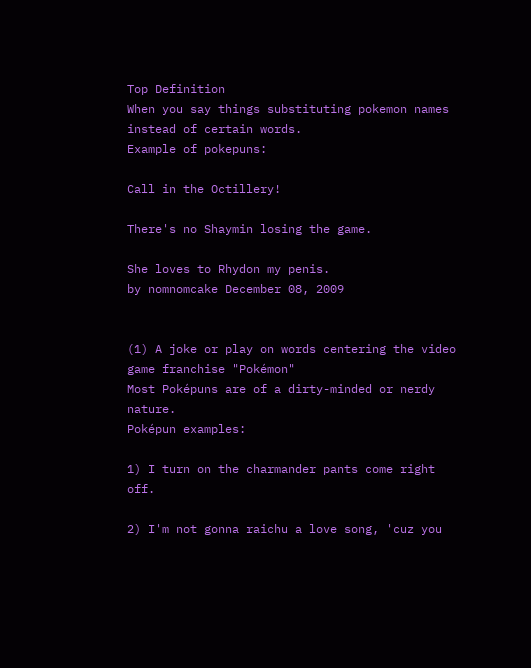Top Definition
When you say things substituting pokemon names instead of certain words.
Example of pokepuns:

Call in the Octillery!

There's no Shaymin losing the game.

She loves to Rhydon my penis.
by nomnomcake December 08, 2009


(1) A joke or play on words centering the video game franchise "Pokémon"
Most Poképuns are of a dirty-minded or nerdy nature.
Poképun examples:

1) I turn on the charmander pants come right off.

2) I'm not gonna raichu a love song, 'cuz you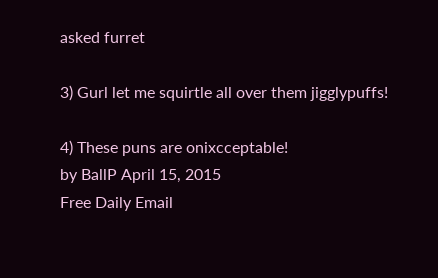asked furret

3) Gurl let me squirtle all over them jigglypuffs!

4) These puns are onixcceptable!
by BallP April 15, 2015
Free Daily Email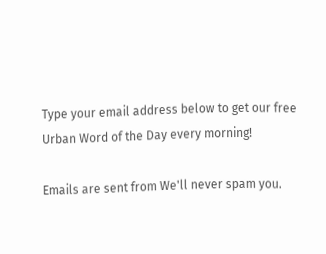Type your email address below to get our free Urban Word of the Day every morning!

Emails are sent from We'll never spam you.